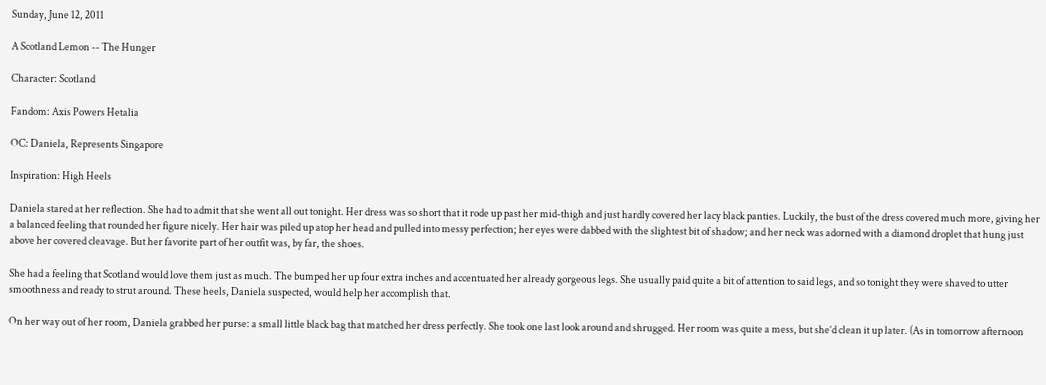Sunday, June 12, 2011

A Scotland Lemon -- The Hunger

Character: Scotland

Fandom: Axis Powers Hetalia

OC: Daniela, Represents Singapore

Inspiration: High Heels

Daniela stared at her reflection. She had to admit that she went all out tonight. Her dress was so short that it rode up past her mid-thigh and just hardly covered her lacy black panties. Luckily, the bust of the dress covered much more, giving her a balanced feeling that rounded her figure nicely. Her hair was piled up atop her head and pulled into messy perfection; her eyes were dabbed with the slightest bit of shadow; and her neck was adorned with a diamond droplet that hung just above her covered cleavage. But her favorite part of her outfit was, by far, the shoes.

She had a feeling that Scotland would love them just as much. The bumped her up four extra inches and accentuated her already gorgeous legs. She usually paid quite a bit of attention to said legs, and so tonight they were shaved to utter smoothness and ready to strut around. These heels, Daniela suspected, would help her accomplish that.

On her way out of her room, Daniela grabbed her purse: a small little black bag that matched her dress perfectly. She took one last look around and shrugged. Her room was quite a mess, but she’d clean it up later. (As in tomorrow afternoon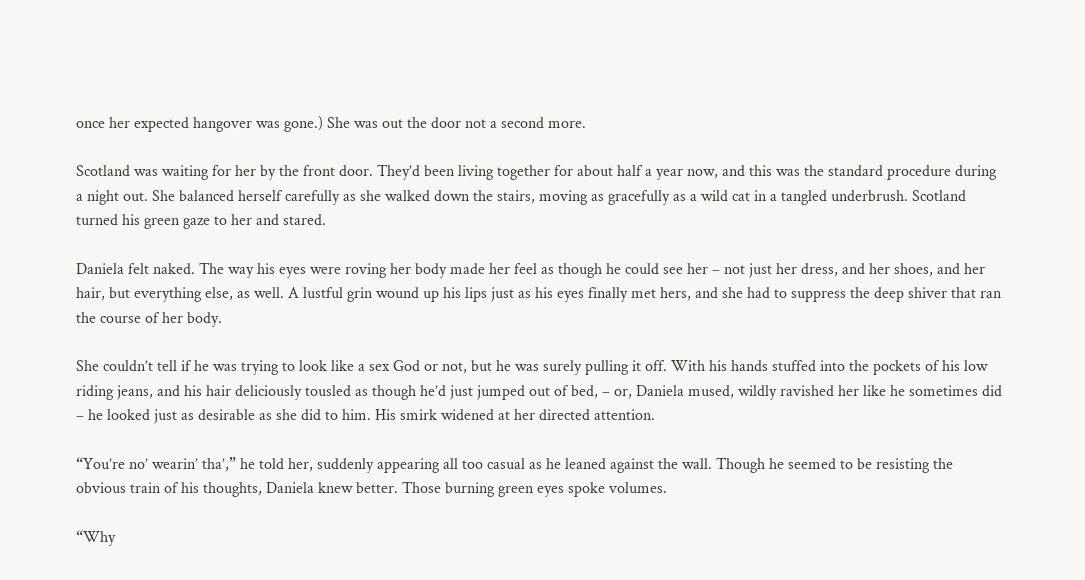once her expected hangover was gone.) She was out the door not a second more.

Scotland was waiting for her by the front door. They’d been living together for about half a year now, and this was the standard procedure during a night out. She balanced herself carefully as she walked down the stairs, moving as gracefully as a wild cat in a tangled underbrush. Scotland turned his green gaze to her and stared.

Daniela felt naked. The way his eyes were roving her body made her feel as though he could see her – not just her dress, and her shoes, and her hair, but everything else, as well. A lustful grin wound up his lips just as his eyes finally met hers, and she had to suppress the deep shiver that ran the course of her body.

She couldn’t tell if he was trying to look like a sex God or not, but he was surely pulling it off. With his hands stuffed into the pockets of his low riding jeans, and his hair deliciously tousled as though he’d just jumped out of bed, – or, Daniela mused, wildly ravished her like he sometimes did – he looked just as desirable as she did to him. His smirk widened at her directed attention.

“You’re no’ wearin’ tha’,” he told her, suddenly appearing all too casual as he leaned against the wall. Though he seemed to be resisting the obvious train of his thoughts, Daniela knew better. Those burning green eyes spoke volumes.

“Why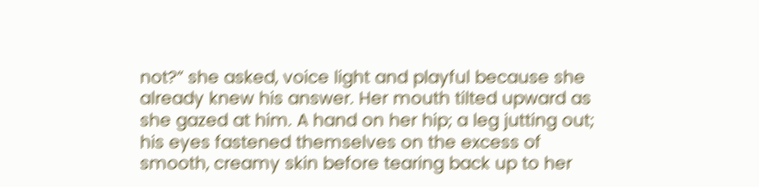not?” she asked, voice light and playful because she already knew his answer. Her mouth tilted upward as she gazed at him. A hand on her hip; a leg jutting out; his eyes fastened themselves on the excess of smooth, creamy skin before tearing back up to her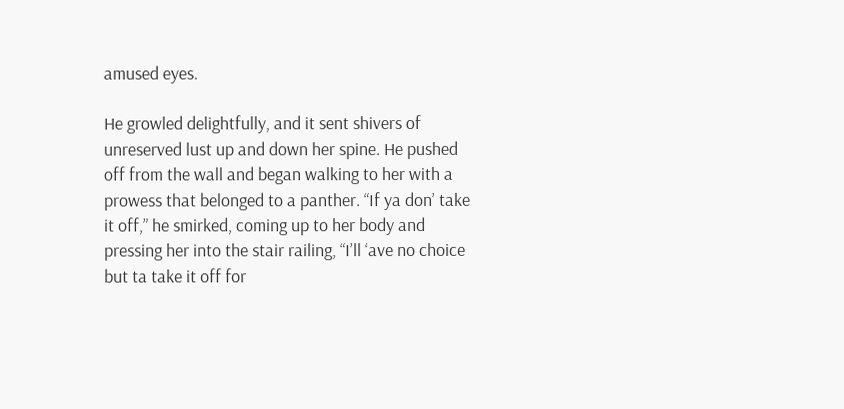amused eyes.

He growled delightfully, and it sent shivers of unreserved lust up and down her spine. He pushed off from the wall and began walking to her with a prowess that belonged to a panther. “If ya don’ take it off,” he smirked, coming up to her body and pressing her into the stair railing, “I’ll ‘ave no choice but ta take it off for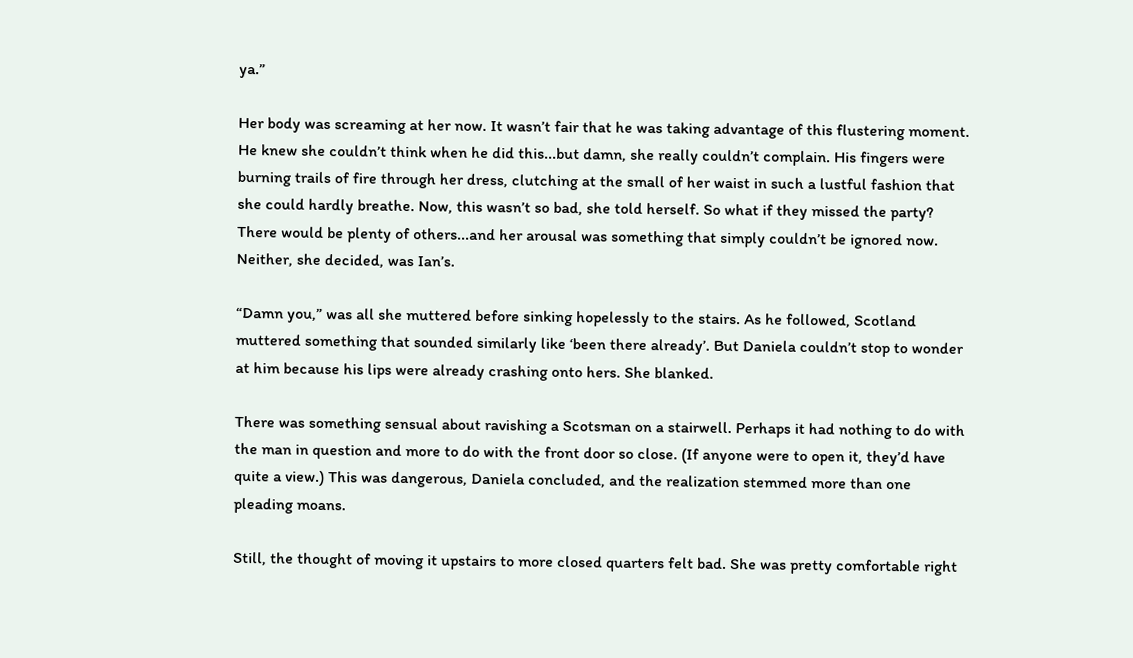ya.”

Her body was screaming at her now. It wasn’t fair that he was taking advantage of this flustering moment. He knew she couldn’t think when he did this...but damn, she really couldn’t complain. His fingers were burning trails of fire through her dress, clutching at the small of her waist in such a lustful fashion that she could hardly breathe. Now, this wasn’t so bad, she told herself. So what if they missed the party? There would be plenty of others...and her arousal was something that simply couldn’t be ignored now. Neither, she decided, was Ian’s.

“Damn you,” was all she muttered before sinking hopelessly to the stairs. As he followed, Scotland muttered something that sounded similarly like ‘been there already’. But Daniela couldn’t stop to wonder at him because his lips were already crashing onto hers. She blanked.

There was something sensual about ravishing a Scotsman on a stairwell. Perhaps it had nothing to do with the man in question and more to do with the front door so close. (If anyone were to open it, they’d have quite a view.) This was dangerous, Daniela concluded, and the realization stemmed more than one pleading moans.

Still, the thought of moving it upstairs to more closed quarters felt bad. She was pretty comfortable right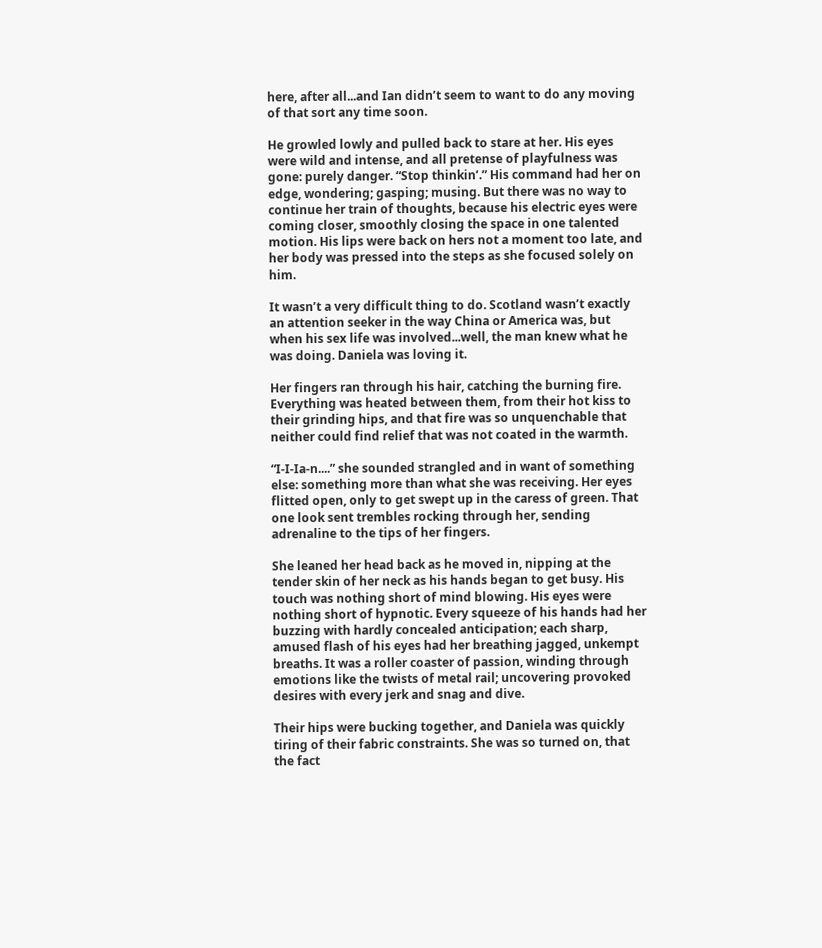here, after all...and Ian didn’t seem to want to do any moving of that sort any time soon.

He growled lowly and pulled back to stare at her. His eyes were wild and intense, and all pretense of playfulness was gone: purely danger. “Stop thinkin’.” His command had her on edge, wondering; gasping; musing. But there was no way to continue her train of thoughts, because his electric eyes were coming closer, smoothly closing the space in one talented motion. His lips were back on hers not a moment too late, and her body was pressed into the steps as she focused solely on him.

It wasn’t a very difficult thing to do. Scotland wasn’t exactly an attention seeker in the way China or America was, but when his sex life was involved...well, the man knew what he was doing. Daniela was loving it.

Her fingers ran through his hair, catching the burning fire. Everything was heated between them, from their hot kiss to their grinding hips, and that fire was so unquenchable that neither could find relief that was not coated in the warmth.

“I-I-Ia-n....” she sounded strangled and in want of something else: something more than what she was receiving. Her eyes flitted open, only to get swept up in the caress of green. That one look sent trembles rocking through her, sending adrenaline to the tips of her fingers.

She leaned her head back as he moved in, nipping at the tender skin of her neck as his hands began to get busy. His touch was nothing short of mind blowing. His eyes were nothing short of hypnotic. Every squeeze of his hands had her buzzing with hardly concealed anticipation; each sharp, amused flash of his eyes had her breathing jagged, unkempt breaths. It was a roller coaster of passion, winding through emotions like the twists of metal rail; uncovering provoked desires with every jerk and snag and dive.

Their hips were bucking together, and Daniela was quickly tiring of their fabric constraints. She was so turned on, that the fact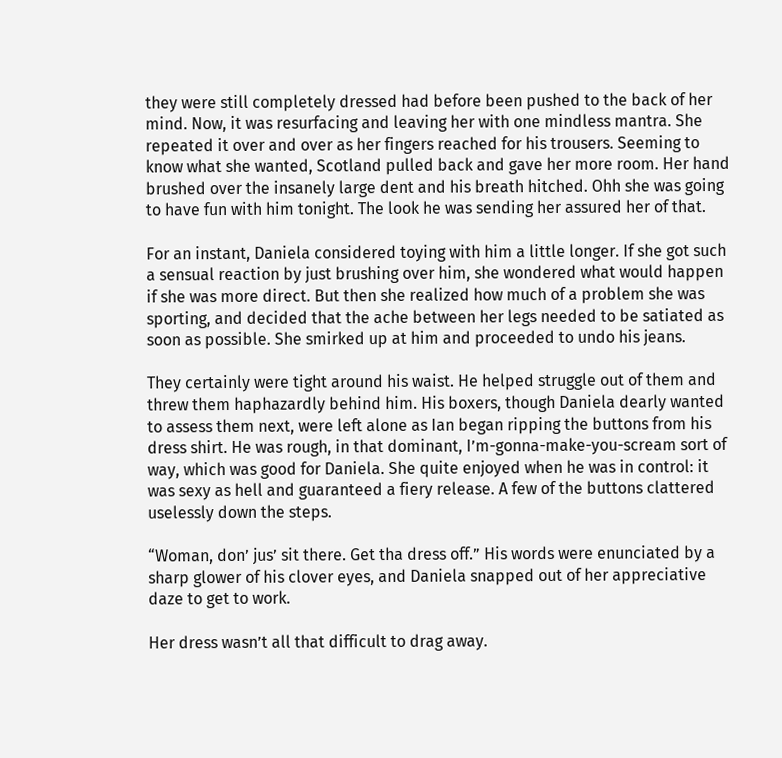they were still completely dressed had before been pushed to the back of her mind. Now, it was resurfacing and leaving her with one mindless mantra. She repeated it over and over as her fingers reached for his trousers. Seeming to know what she wanted, Scotland pulled back and gave her more room. Her hand brushed over the insanely large dent and his breath hitched. Ohh she was going to have fun with him tonight. The look he was sending her assured her of that.

For an instant, Daniela considered toying with him a little longer. If she got such a sensual reaction by just brushing over him, she wondered what would happen if she was more direct. But then she realized how much of a problem she was sporting, and decided that the ache between her legs needed to be satiated as soon as possible. She smirked up at him and proceeded to undo his jeans.

They certainly were tight around his waist. He helped struggle out of them and threw them haphazardly behind him. His boxers, though Daniela dearly wanted to assess them next, were left alone as Ian began ripping the buttons from his dress shirt. He was rough, in that dominant, I’m-gonna-make-you-scream sort of way, which was good for Daniela. She quite enjoyed when he was in control: it was sexy as hell and guaranteed a fiery release. A few of the buttons clattered uselessly down the steps.

“Woman, don’ jus’ sit there. Get tha dress off.” His words were enunciated by a sharp glower of his clover eyes, and Daniela snapped out of her appreciative daze to get to work.

Her dress wasn’t all that difficult to drag away.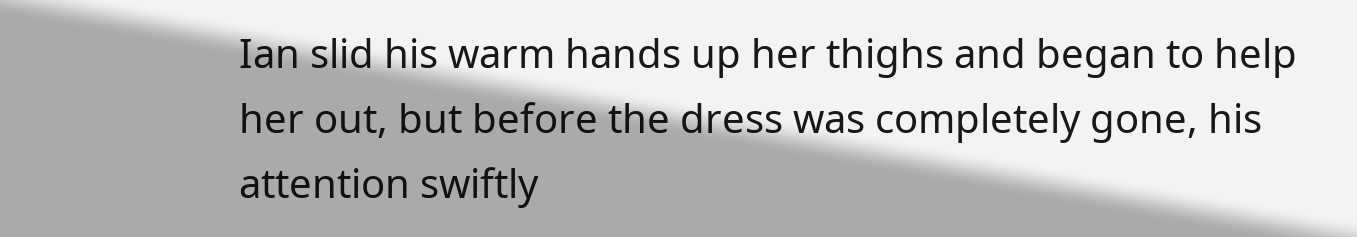Ian slid his warm hands up her thighs and began to help her out, but before the dress was completely gone, his attention swiftly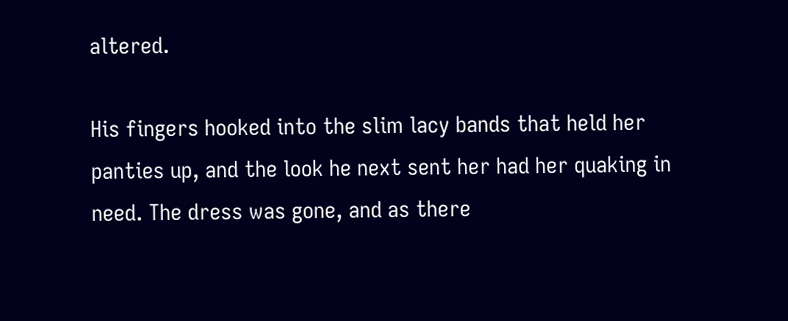altered.

His fingers hooked into the slim lacy bands that held her panties up, and the look he next sent her had her quaking in need. The dress was gone, and as there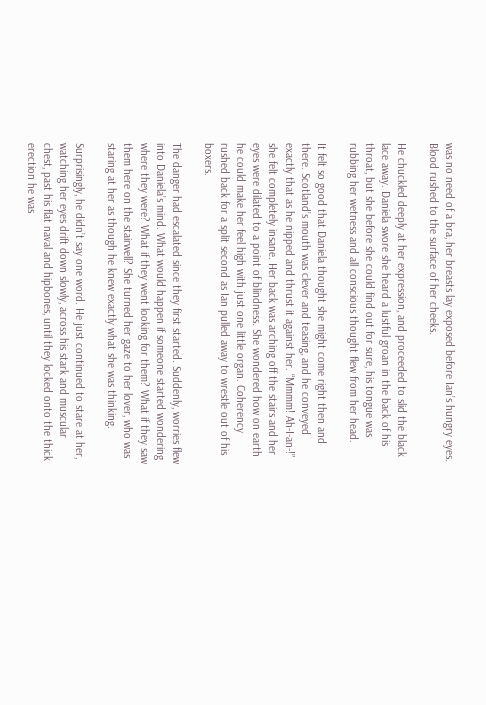was no need of a bra, her breasts lay exposed before Ian’s hungry eyes. Blood rushed to the surface of her cheeks.

He chuckled deeply at her expression, and proceeded to slid the black lace away. Daniela swore she heard a lustful groan in the back of his throat, but she before she could find out for sure, his tongue was rubbing her wetness and all conscious thought flew from her head.

It felt so good that Daniela thought she might come right then and there. Scotland’s mouth was clever and teasing, and he conveyed exactly that as he nipped and thrust it against her. “Mmmm! Ah-I-an-!” she felt completely insane. Her back was arching off the stairs and her eyes were dilated to a point of blindness. She wondered how on earth he could make her feel high with just one little organ. Coherency rushed back for a split second as Ian pulled away to wrestle out of his boxers.

The danger had escalated since they first started. Suddenly, worries flew into Daniela’s mind. What would happen if someone started wondering where they were? What if they went looking for them? What if they saw them here on the stairwell? She turned her gaze to her lover, who was staring at her as though he knew exactly what she was thinking.

Surprisingly, he didn’t say one word. He just continued to stare at her, watching her eyes drift down slowly, across his stark and muscular chest, past his flat naval and hipbones, until they locked onto the thick erection he was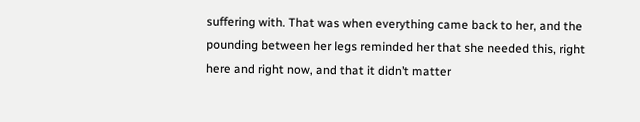suffering with. That was when everything came back to her, and the pounding between her legs reminded her that she needed this, right here and right now, and that it didn’t matter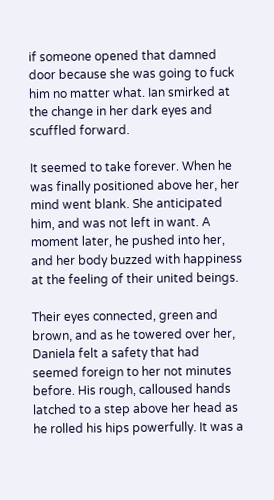if someone opened that damned door because she was going to fuck him no matter what. Ian smirked at the change in her dark eyes and scuffled forward.

It seemed to take forever. When he was finally positioned above her, her mind went blank. She anticipated him, and was not left in want. A moment later, he pushed into her, and her body buzzed with happiness at the feeling of their united beings.

Their eyes connected, green and brown, and as he towered over her, Daniela felt a safety that had seemed foreign to her not minutes before. His rough, calloused hands latched to a step above her head as he rolled his hips powerfully. It was a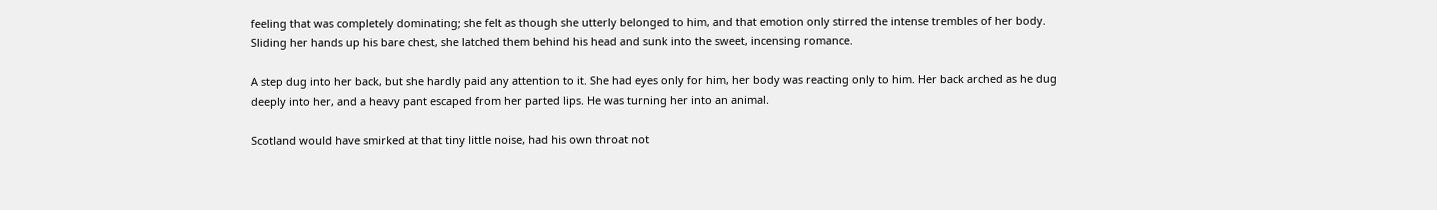feeling that was completely dominating; she felt as though she utterly belonged to him, and that emotion only stirred the intense trembles of her body. Sliding her hands up his bare chest, she latched them behind his head and sunk into the sweet, incensing romance.

A step dug into her back, but she hardly paid any attention to it. She had eyes only for him, her body was reacting only to him. Her back arched as he dug deeply into her, and a heavy pant escaped from her parted lips. He was turning her into an animal.

Scotland would have smirked at that tiny little noise, had his own throat not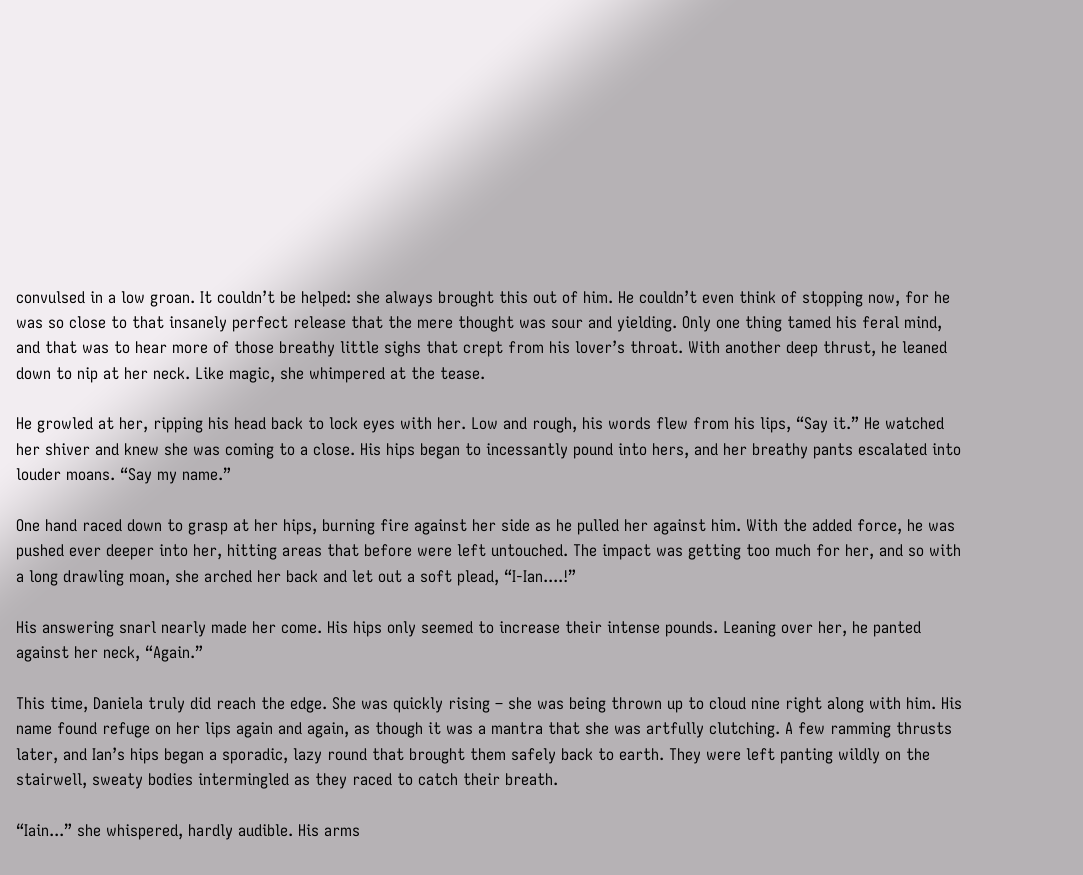convulsed in a low groan. It couldn’t be helped: she always brought this out of him. He couldn’t even think of stopping now, for he was so close to that insanely perfect release that the mere thought was sour and yielding. Only one thing tamed his feral mind, and that was to hear more of those breathy little sighs that crept from his lover’s throat. With another deep thrust, he leaned down to nip at her neck. Like magic, she whimpered at the tease.

He growled at her, ripping his head back to lock eyes with her. Low and rough, his words flew from his lips, “Say it.” He watched her shiver and knew she was coming to a close. His hips began to incessantly pound into hers, and her breathy pants escalated into louder moans. “Say my name.”

One hand raced down to grasp at her hips, burning fire against her side as he pulled her against him. With the added force, he was pushed ever deeper into her, hitting areas that before were left untouched. The impact was getting too much for her, and so with a long drawling moan, she arched her back and let out a soft plead, “I-Ian....!”

His answering snarl nearly made her come. His hips only seemed to increase their intense pounds. Leaning over her, he panted against her neck, “Again.”

This time, Daniela truly did reach the edge. She was quickly rising – she was being thrown up to cloud nine right along with him. His name found refuge on her lips again and again, as though it was a mantra that she was artfully clutching. A few ramming thrusts later, and Ian’s hips began a sporadic, lazy round that brought them safely back to earth. They were left panting wildly on the stairwell, sweaty bodies intermingled as they raced to catch their breath.

“Iain...” she whispered, hardly audible. His arms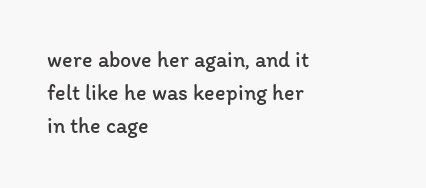were above her again, and it felt like he was keeping her in the cage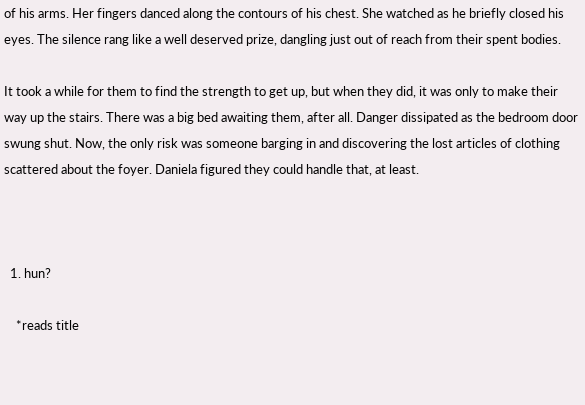of his arms. Her fingers danced along the contours of his chest. She watched as he briefly closed his eyes. The silence rang like a well deserved prize, dangling just out of reach from their spent bodies.

It took a while for them to find the strength to get up, but when they did, it was only to make their way up the stairs. There was a big bed awaiting them, after all. Danger dissipated as the bedroom door swung shut. Now, the only risk was someone barging in and discovering the lost articles of clothing scattered about the foyer. Daniela figured they could handle that, at least.



  1. hun?

    *reads title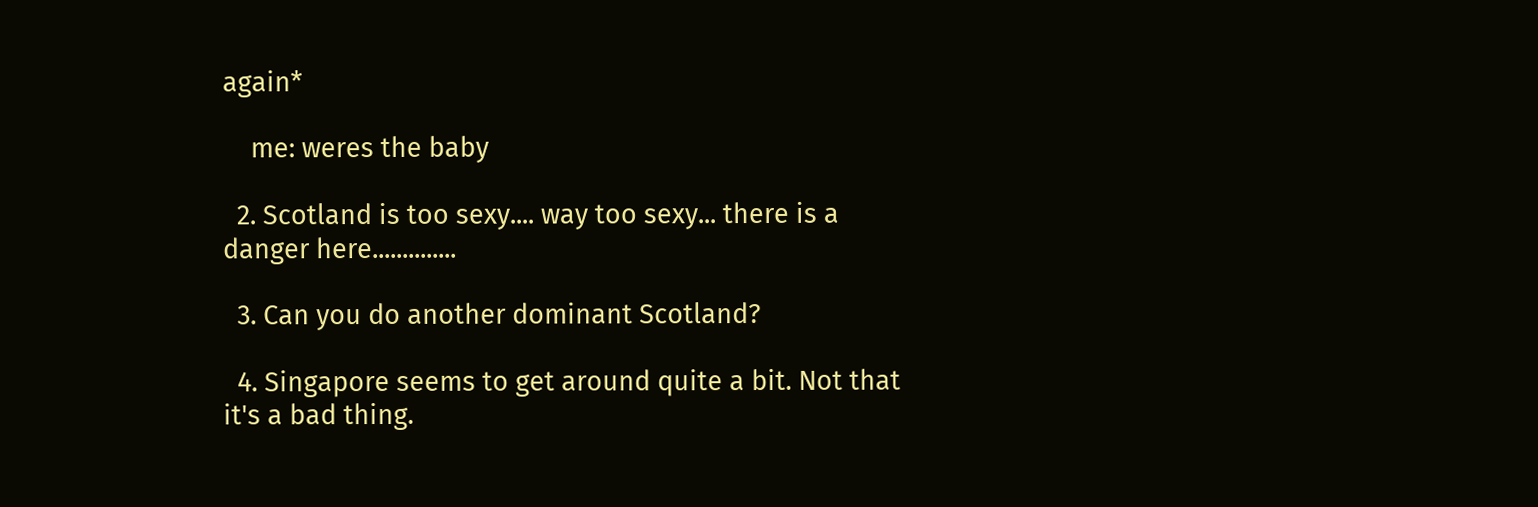again*

    me: weres the baby

  2. Scotland is too sexy.... way too sexy... there is a danger here..............

  3. Can you do another dominant Scotland?

  4. Singapore seems to get around quite a bit. Not that it's a bad thing.